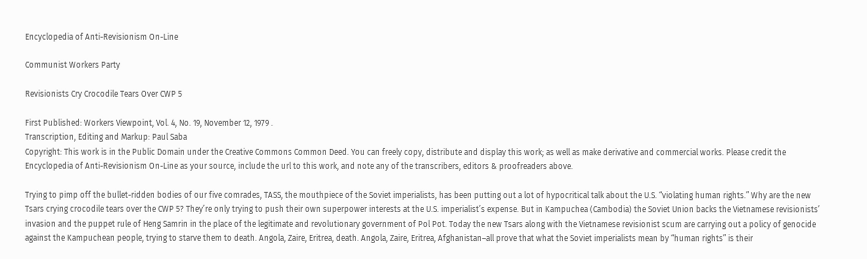Encyclopedia of Anti-Revisionism On-Line

Communist Workers Party

Revisionists Cry Crocodile Tears Over CWP 5

First Published: Workers Viewpoint, Vol. 4, No. 19, November 12, 1979 .
Transcription, Editing and Markup: Paul Saba
Copyright: This work is in the Public Domain under the Creative Commons Common Deed. You can freely copy, distribute and display this work; as well as make derivative and commercial works. Please credit the Encyclopedia of Anti-Revisionism On-Line as your source, include the url to this work, and note any of the transcribers, editors & proofreaders above.

Trying to pimp off the bullet-ridden bodies of our five comrades, TASS, the mouthpiece of the Soviet imperialists, has been putting out a lot of hypocritical talk about the U.S. “violating human rights.” Why are the new Tsars crying crocodile tears over the CWP 5? They’re only trying to push their own superpower interests at the U.S. imperialist’s expense. But in Kampuchea (Cambodia) the Soviet Union backs the Vietnamese revisionists’ invasion and the puppet rule of Heng Samrin in the place of the legitimate and revolutionary government of Pol Pot. Today the new Tsars along with the Vietnamese revisionist scum are carrying out a policy of genocide against the Kampuchean people, trying to starve them to death. Angola, Zaire, Eritrea, death. Angola, Zaire, Eritrea, Afghanistan–all prove that what the Soviet imperialists mean by “human rights” is their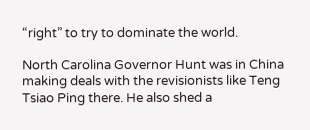“right” to try to dominate the world.

North Carolina Governor Hunt was in China making deals with the revisionists like Teng Tsiao Ping there. He also shed a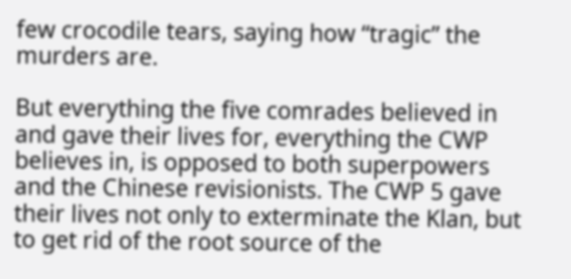few crocodile tears, saying how “tragic” the murders are.

But everything the five comrades believed in and gave their lives for, everything the CWP believes in, is opposed to both superpowers and the Chinese revisionists. The CWP 5 gave their lives not only to exterminate the Klan, but to get rid of the root source of the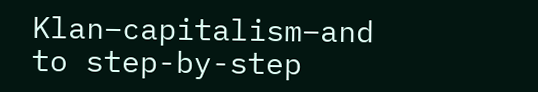Klan–capitalism–and to step-by-step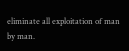eliminate all exploitation of man by man.